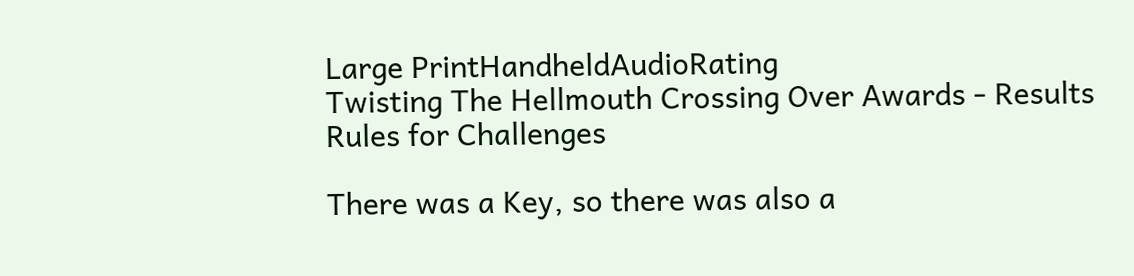Large PrintHandheldAudioRating
Twisting The Hellmouth Crossing Over Awards - Results
Rules for Challenges

There was a Key, so there was also a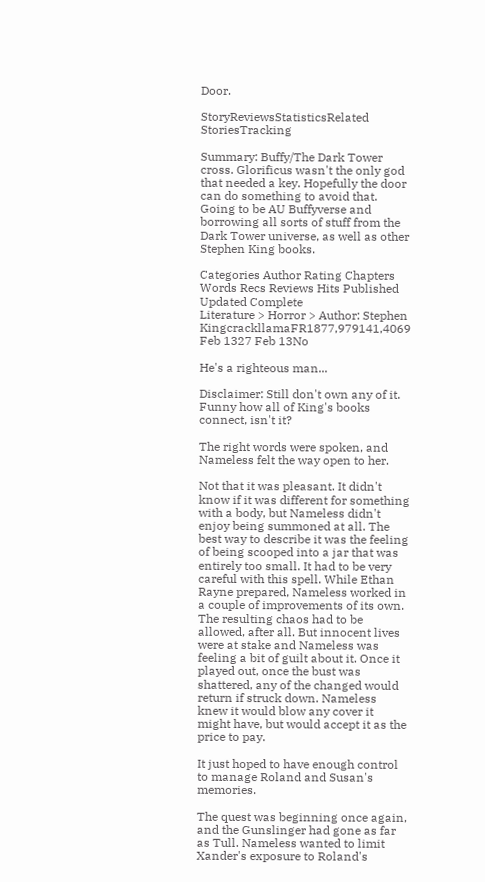Door.

StoryReviewsStatisticsRelated StoriesTracking

Summary: Buffy/The Dark Tower cross. Glorificus wasn't the only god that needed a key. Hopefully the door can do something to avoid that. Going to be AU Buffyverse and borrowing all sorts of stuff from the Dark Tower universe, as well as other Stephen King books.

Categories Author Rating Chapters Words Recs Reviews Hits Published Updated Complete
Literature > Horror > Author: Stephen KingcrackllamaFR1877,979141,4069 Feb 1327 Feb 13No

He's a righteous man...

Disclaimer: Still don't own any of it. Funny how all of King's books connect, isn't it?

The right words were spoken, and Nameless felt the way open to her.

Not that it was pleasant. It didn't know if it was different for something with a body, but Nameless didn't enjoy being summoned at all. The best way to describe it was the feeling of being scooped into a jar that was entirely too small. It had to be very careful with this spell. While Ethan Rayne prepared, Nameless worked in a couple of improvements of its own. The resulting chaos had to be allowed, after all. But innocent lives were at stake and Nameless was feeling a bit of guilt about it. Once it played out, once the bust was shattered, any of the changed would return if struck down. Nameless knew it would blow any cover it might have, but would accept it as the price to pay.

It just hoped to have enough control to manage Roland and Susan's memories.

The quest was beginning once again, and the Gunslinger had gone as far as Tull. Nameless wanted to limit Xander's exposure to Roland's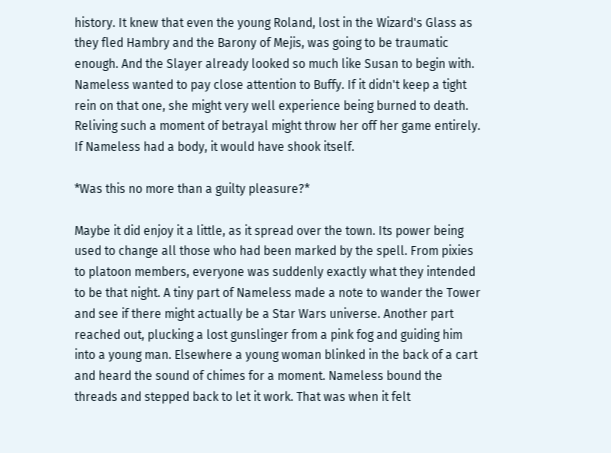history. It knew that even the young Roland, lost in the Wizard's Glass as they fled Hambry and the Barony of Mejis, was going to be traumatic enough. And the Slayer already looked so much like Susan to begin with. Nameless wanted to pay close attention to Buffy. If it didn't keep a tight rein on that one, she might very well experience being burned to death. Reliving such a moment of betrayal might throw her off her game entirely. If Nameless had a body, it would have shook itself.

*Was this no more than a guilty pleasure?*

Maybe it did enjoy it a little, as it spread over the town. Its power being used to change all those who had been marked by the spell. From pixies to platoon members, everyone was suddenly exactly what they intended to be that night. A tiny part of Nameless made a note to wander the Tower and see if there might actually be a Star Wars universe. Another part reached out, plucking a lost gunslinger from a pink fog and guiding him into a young man. Elsewhere a young woman blinked in the back of a cart and heard the sound of chimes for a moment. Nameless bound the threads and stepped back to let it work. That was when it felt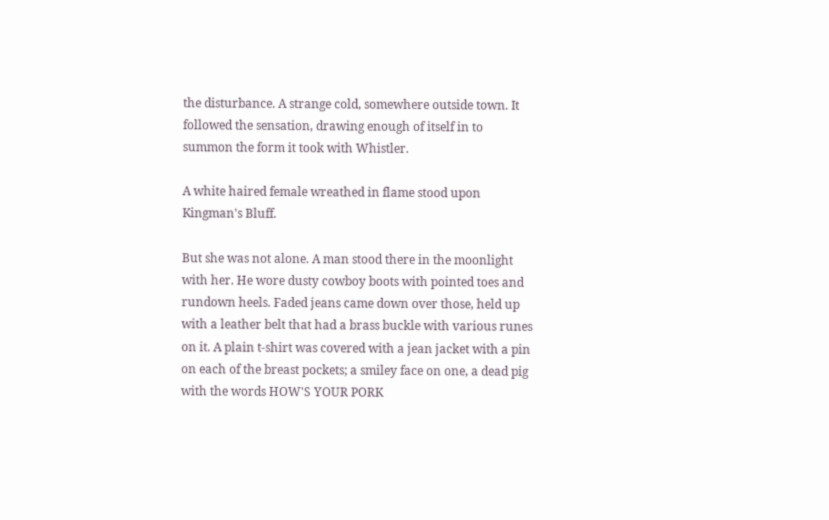the disturbance. A strange cold, somewhere outside town. It followed the sensation, drawing enough of itself in to summon the form it took with Whistler.

A white haired female wreathed in flame stood upon Kingman's Bluff.

But she was not alone. A man stood there in the moonlight with her. He wore dusty cowboy boots with pointed toes and rundown heels. Faded jeans came down over those, held up with a leather belt that had a brass buckle with various runes on it. A plain t-shirt was covered with a jean jacket with a pin on each of the breast pockets; a smiley face on one, a dead pig with the words HOW'S YOUR PORK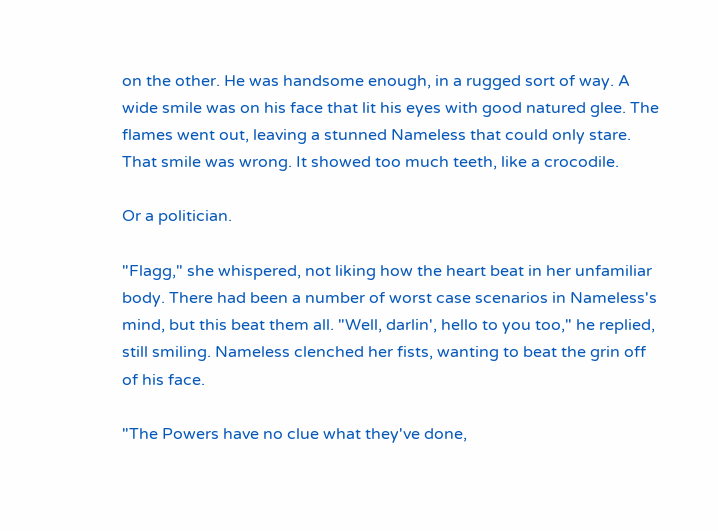on the other. He was handsome enough, in a rugged sort of way. A wide smile was on his face that lit his eyes with good natured glee. The flames went out, leaving a stunned Nameless that could only stare. That smile was wrong. It showed too much teeth, like a crocodile.

Or a politician.

"Flagg," she whispered, not liking how the heart beat in her unfamiliar body. There had been a number of worst case scenarios in Nameless's mind, but this beat them all. "Well, darlin', hello to you too," he replied, still smiling. Nameless clenched her fists, wanting to beat the grin off of his face.

"The Powers have no clue what they've done,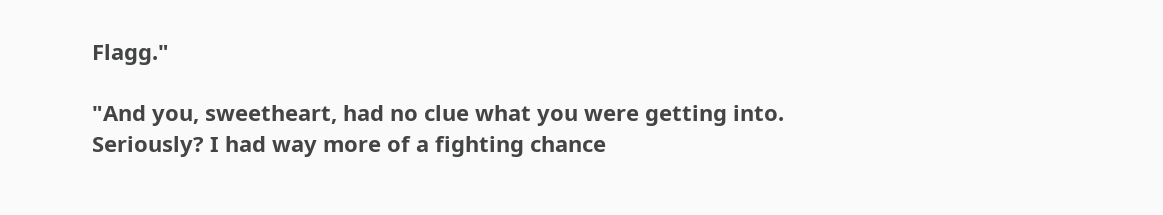Flagg."

"And you, sweetheart, had no clue what you were getting into. Seriously? I had way more of a fighting chance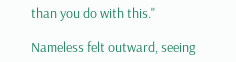than you do with this."

Nameless felt outward, seeing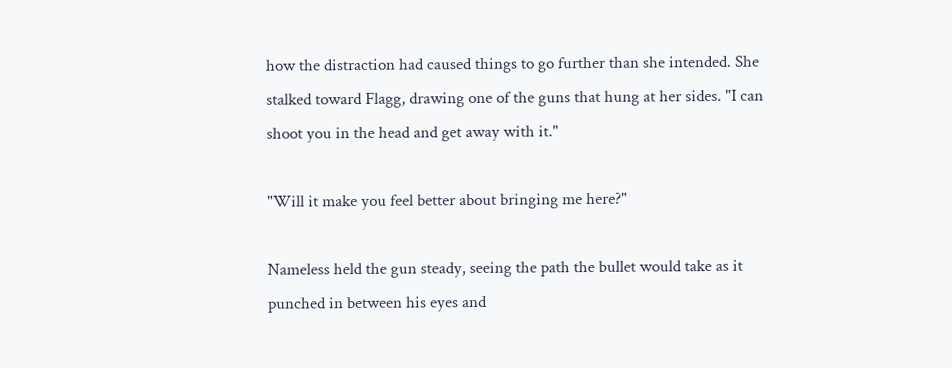how the distraction had caused things to go further than she intended. She stalked toward Flagg, drawing one of the guns that hung at her sides. "I can shoot you in the head and get away with it."

"Will it make you feel better about bringing me here?"

Nameless held the gun steady, seeing the path the bullet would take as it punched in between his eyes and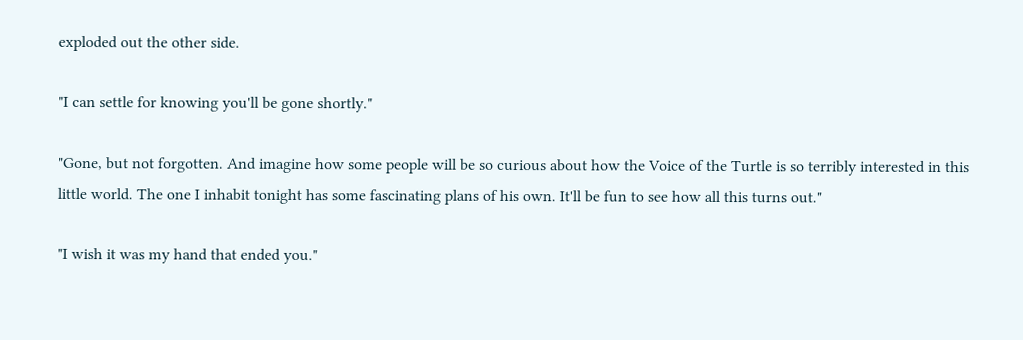exploded out the other side.

"I can settle for knowing you'll be gone shortly."

"Gone, but not forgotten. And imagine how some people will be so curious about how the Voice of the Turtle is so terribly interested in this little world. The one I inhabit tonight has some fascinating plans of his own. It'll be fun to see how all this turns out."

"I wish it was my hand that ended you."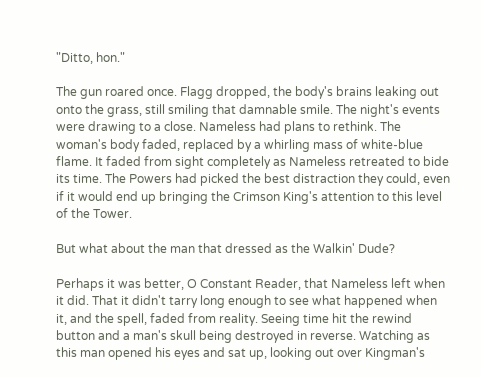"Ditto, hon."

The gun roared once. Flagg dropped, the body's brains leaking out onto the grass, still smiling that damnable smile. The night's events were drawing to a close. Nameless had plans to rethink. The woman's body faded, replaced by a whirling mass of white-blue flame. It faded from sight completely as Nameless retreated to bide its time. The Powers had picked the best distraction they could, even if it would end up bringing the Crimson King's attention to this level of the Tower.

But what about the man that dressed as the Walkin' Dude?

Perhaps it was better, O Constant Reader, that Nameless left when it did. That it didn't tarry long enough to see what happened when it, and the spell, faded from reality. Seeing time hit the rewind button and a man's skull being destroyed in reverse. Watching as this man opened his eyes and sat up, looking out over Kingman's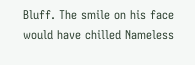Bluff. The smile on his face would have chilled Nameless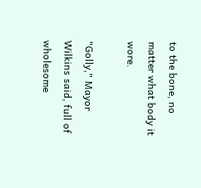to the bone, no matter what body it wore.

"Golly," Mayor Wilkins said, full of wholesome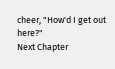cheer, "How'd I get out here?"
Next Chapter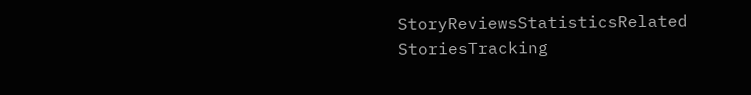StoryReviewsStatisticsRelated StoriesTracking